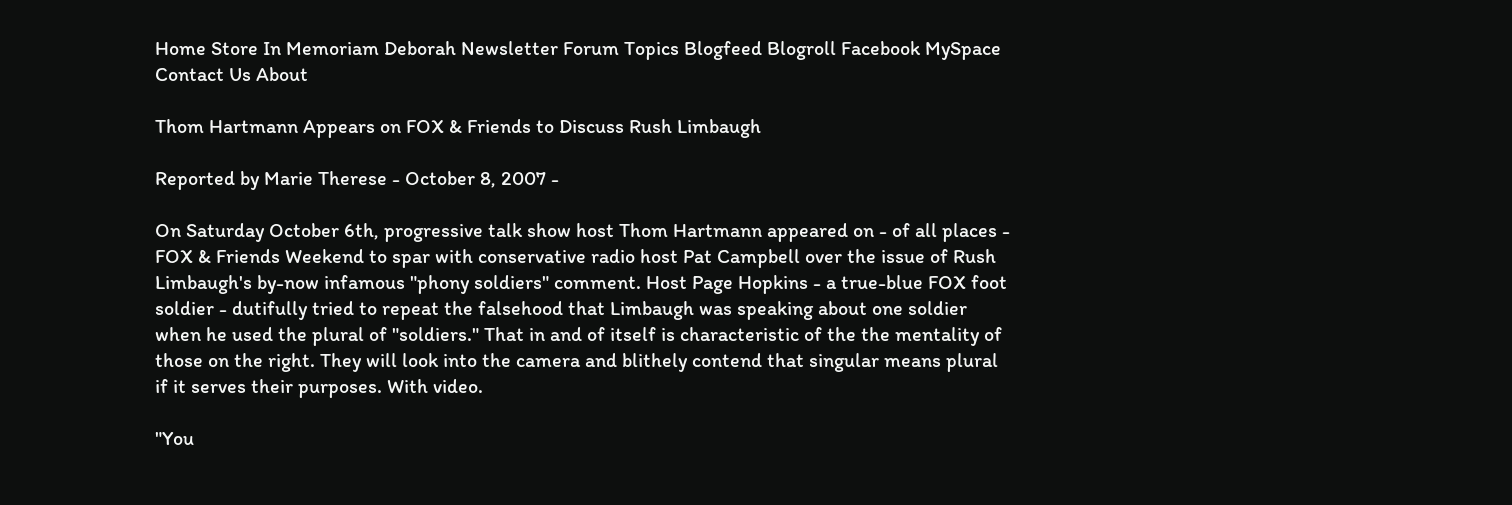Home Store In Memoriam Deborah Newsletter Forum Topics Blogfeed Blogroll Facebook MySpace Contact Us About

Thom Hartmann Appears on FOX & Friends to Discuss Rush Limbaugh

Reported by Marie Therese - October 8, 2007 -

On Saturday October 6th, progressive talk show host Thom Hartmann appeared on - of all places - FOX & Friends Weekend to spar with conservative radio host Pat Campbell over the issue of Rush Limbaugh's by-now infamous "phony soldiers" comment. Host Page Hopkins - a true-blue FOX foot soldier - dutifully tried to repeat the falsehood that Limbaugh was speaking about one soldier when he used the plural of "soldiers." That in and of itself is characteristic of the the mentality of those on the right. They will look into the camera and blithely contend that singular means plural if it serves their purposes. With video.

"You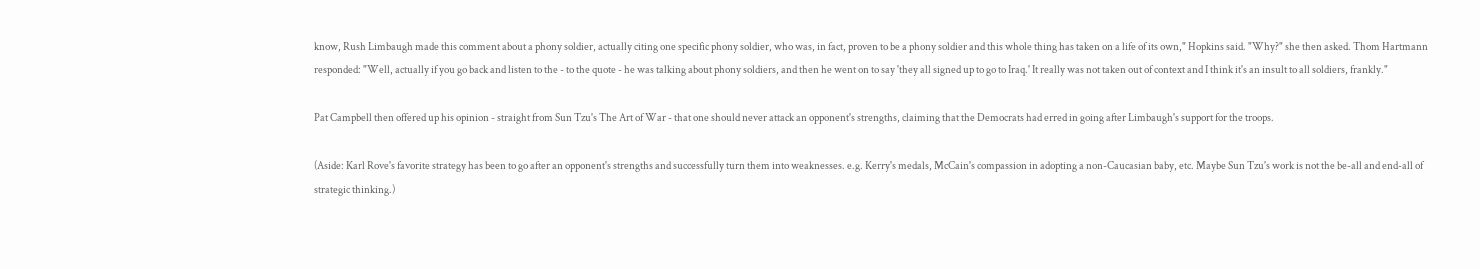know, Rush Limbaugh made this comment about a phony soldier, actually citing one specific phony soldier, who was, in fact, proven to be a phony soldier and this whole thing has taken on a life of its own," Hopkins said. "Why?" she then asked. Thom Hartmann responded: "Well, actually if you go back and listen to the - to the quote - he was talking about phony soldiers, and then he went on to say 'they all signed up to go to Iraq.' It really was not taken out of context and I think it's an insult to all soldiers, frankly."

Pat Campbell then offered up his opinion - straight from Sun Tzu's The Art of War - that one should never attack an opponent's strengths, claiming that the Democrats had erred in going after Limbaugh's support for the troops.

(Aside: Karl Rove's favorite strategy has been to go after an opponent's strengths and successfully turn them into weaknesses. e.g. Kerry's medals, McCain's compassion in adopting a non-Caucasian baby, etc. Maybe Sun Tzu's work is not the be-all and end-all of strategic thinking.)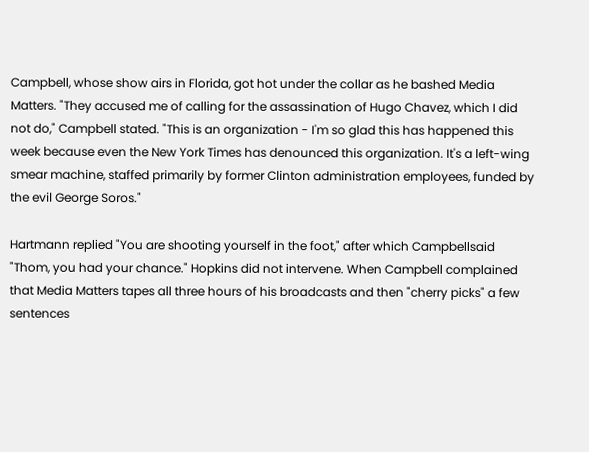Campbell, whose show airs in Florida, got hot under the collar as he bashed Media Matters. "They accused me of calling for the assassination of Hugo Chavez, which I did not do," Campbell stated. "This is an organization - I'm so glad this has happened this week because even the New York Times has denounced this organization. It's a left-wing smear machine, staffed primarily by former Clinton administration employees, funded by the evil George Soros."

Hartmann replied "You are shooting yourself in the foot," after which Campbellsaid "Thom, you had your chance." Hopkins did not intervene. When Campbell complained that Media Matters tapes all three hours of his broadcasts and then "cherry picks" a few sentences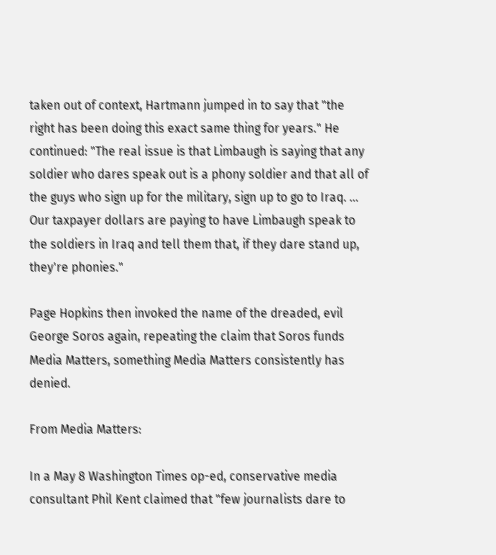taken out of context, Hartmann jumped in to say that "the right has been doing this exact same thing for years." He continued: "The real issue is that Limbaugh is saying that any soldier who dares speak out is a phony soldier and that all of the guys who sign up for the military, sign up to go to Iraq. ... Our taxpayer dollars are paying to have Limbaugh speak to the soldiers in Iraq and tell them that, if they dare stand up, they're phonies."

Page Hopkins then invoked the name of the dreaded, evil George Soros again, repeating the claim that Soros funds Media Matters, something Media Matters consistently has denied.

From Media Matters:

In a May 8 Washington Times op-ed, conservative media consultant Phil Kent claimed that "few journalists dare to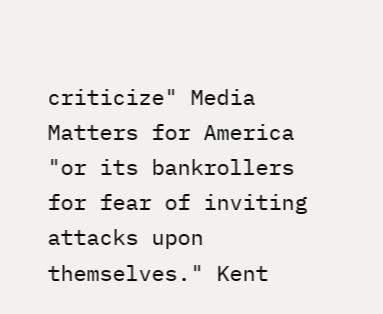criticize" Media Matters for America "or its bankrollers for fear of inviting attacks upon themselves." Kent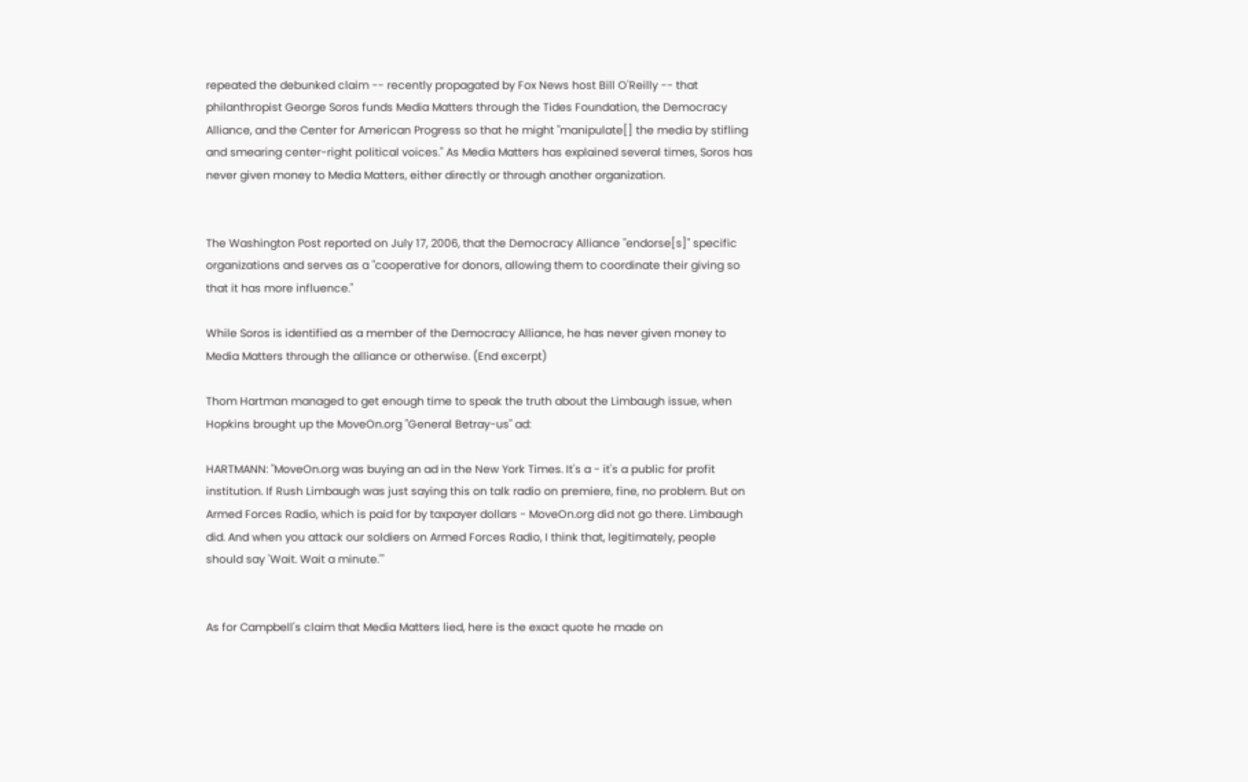repeated the debunked claim -- recently propagated by Fox News host Bill O'Reilly -- that philanthropist George Soros funds Media Matters through the Tides Foundation, the Democracy Alliance, and the Center for American Progress so that he might "manipulate[] the media by stifling and smearing center-right political voices." As Media Matters has explained several times, Soros has never given money to Media Matters, either directly or through another organization.


The Washington Post reported on July 17, 2006, that the Democracy Alliance "endorse[s]" specific organizations and serves as a "cooperative for donors, allowing them to coordinate their giving so that it has more influence."

While Soros is identified as a member of the Democracy Alliance, he has never given money to Media Matters through the alliance or otherwise. (End excerpt)

Thom Hartman managed to get enough time to speak the truth about the Limbaugh issue, when Hopkins brought up the MoveOn.org "General Betray-us" ad:

HARTMANN: "MoveOn.org was buying an ad in the New York Times. It's a - it's a public for profit institution. If Rush Limbaugh was just saying this on talk radio on premiere, fine, no problem. But on Armed Forces Radio, which is paid for by taxpayer dollars - MoveOn.org did not go there. Limbaugh did. And when you attack our soldiers on Armed Forces Radio, I think that, legitimately, people should say 'Wait. Wait a minute.'"


As for Campbell's claim that Media Matters lied, here is the exact quote he made on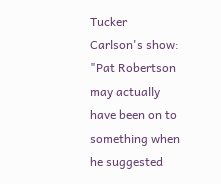Tucker Carlson's show: "Pat Robertson may actually have been on to something when he suggested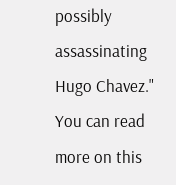possibly assassinating Hugo Chavez." You can read more on this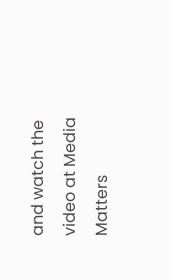and watch the video at Media Matters